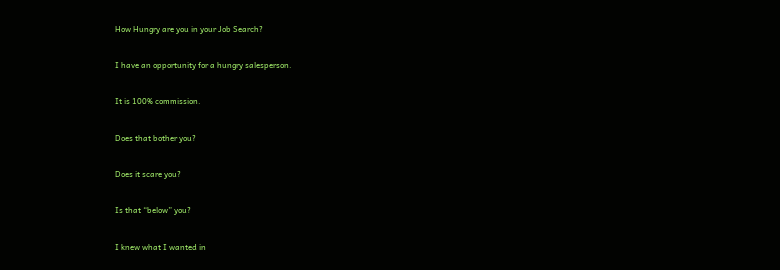How Hungry are you in your Job Search?

I have an opportunity for a hungry salesperson.

It is 100% commission.

Does that bother you?

Does it scare you?

Is that “below” you?

I knew what I wanted in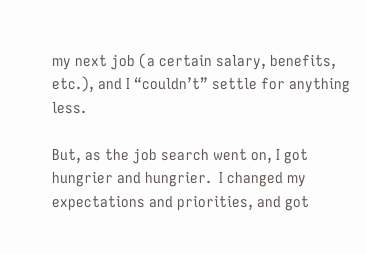my next job (a certain salary, benefits, etc.), and I “couldn’t” settle for anything less.

But, as the job search went on, I got hungrier and hungrier.  I changed my expectations and priorities, and got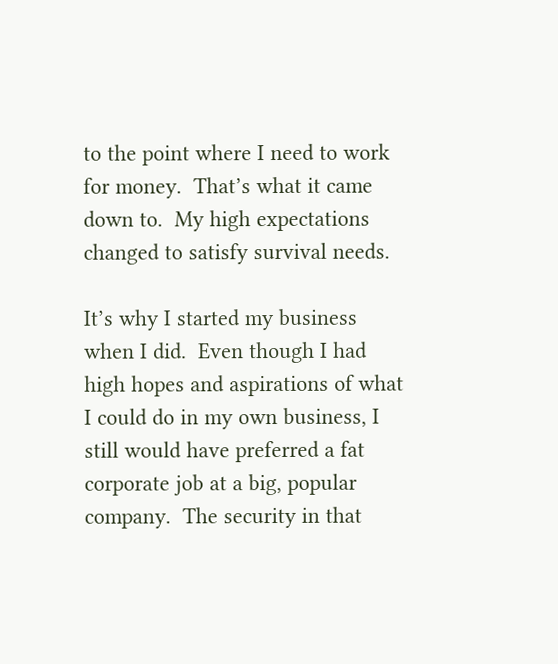to the point where I need to work for money.  That’s what it came down to.  My high expectations changed to satisfy survival needs.

It’s why I started my business when I did.  Even though I had high hopes and aspirations of what I could do in my own business, I still would have preferred a fat corporate job at a big, popular company.  The security in that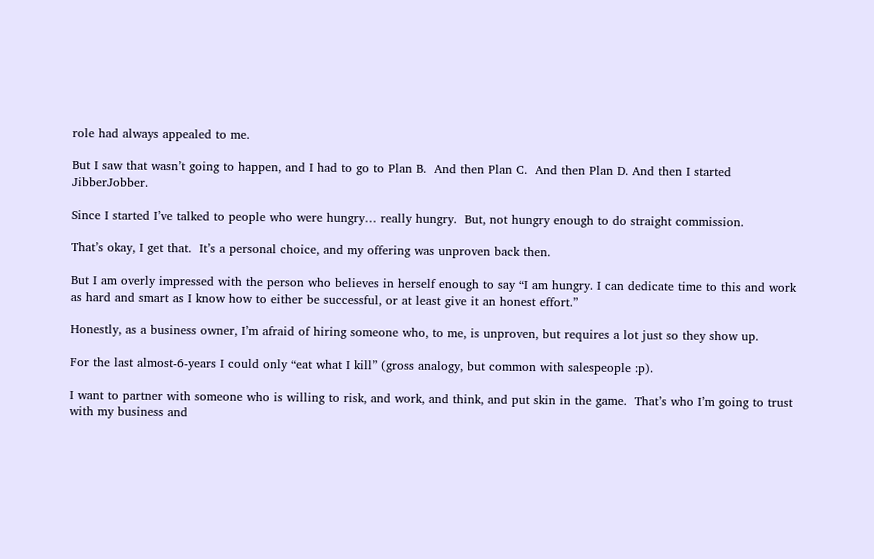role had always appealed to me.

But I saw that wasn’t going to happen, and I had to go to Plan B.  And then Plan C.  And then Plan D. And then I started JibberJobber.

Since I started I’ve talked to people who were hungry… really hungry.  But, not hungry enough to do straight commission.

That’s okay, I get that.  It’s a personal choice, and my offering was unproven back then.

But I am overly impressed with the person who believes in herself enough to say “I am hungry. I can dedicate time to this and work as hard and smart as I know how to either be successful, or at least give it an honest effort.”

Honestly, as a business owner, I’m afraid of hiring someone who, to me, is unproven, but requires a lot just so they show up.

For the last almost-6-years I could only “eat what I kill” (gross analogy, but common with salespeople :p).

I want to partner with someone who is willing to risk, and work, and think, and put skin in the game.  That’s who I’m going to trust with my business and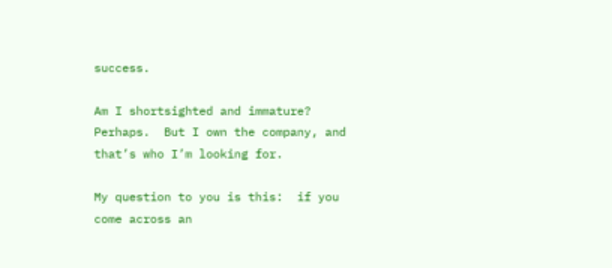success.

Am I shortsighted and immature?  Perhaps.  But I own the company, and that’s who I’m looking for.

My question to you is this:  if you come across an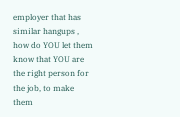employer that has similar hangups , how do YOU let them know that YOU are the right person for the job, to make them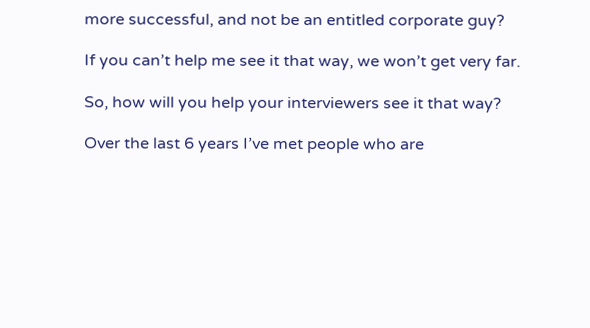more successful, and not be an entitled corporate guy?

If you can’t help me see it that way, we won’t get very far.

So, how will you help your interviewers see it that way?

Over the last 6 years I’ve met people who are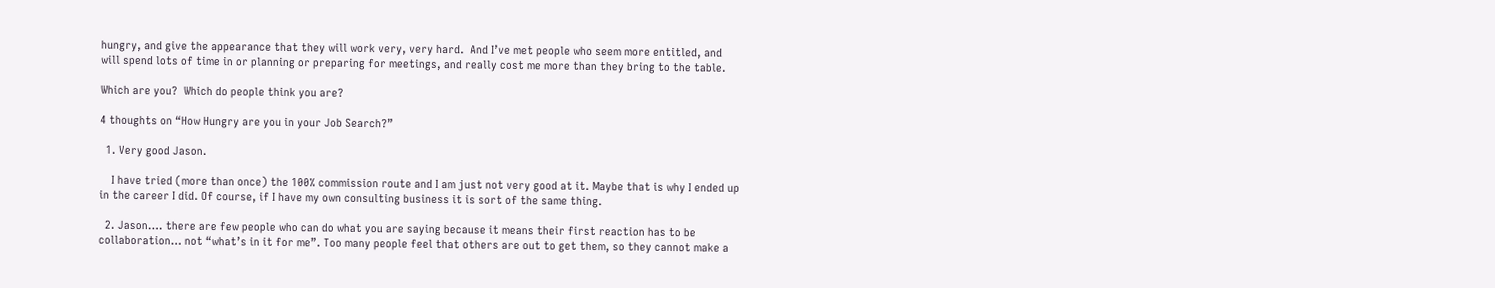hungry, and give the appearance that they will work very, very hard.  And I’ve met people who seem more entitled, and will spend lots of time in or planning or preparing for meetings, and really cost me more than they bring to the table.

Which are you?  Which do people think you are?

4 thoughts on “How Hungry are you in your Job Search?”

  1. Very good Jason.

    I have tried (more than once) the 100% commission route and I am just not very good at it. Maybe that is why I ended up in the career I did. Of course, if I have my own consulting business it is sort of the same thing.

  2. Jason…. there are few people who can do what you are saying because it means their first reaction has to be collaboration… not “what’s in it for me”. Too many people feel that others are out to get them, so they cannot make a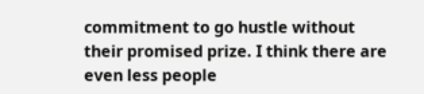commitment to go hustle without their promised prize. I think there are even less people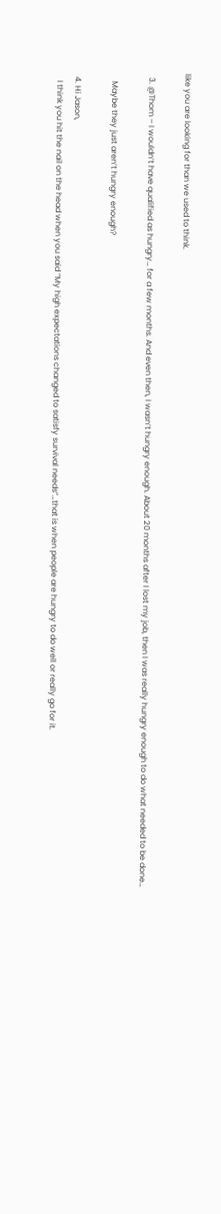like you are looking for than we used to think.

  3. @Thom – I wouldn’t have qualified as hungry… for a few months. And even then, I wasn’t hungry enough. About 20 months after I lost my job, then I was really hungry enough to do what needed to be done…

    Maybe they just aren’t hungry enough?

  4. Hi Jason,
    I think you hit the nail on the head when you said “My high expectations changed to satisfy survival needs”…that is when people are hungry to do well or really go for it.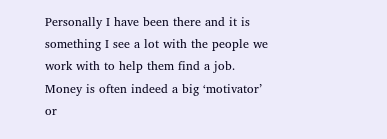Personally I have been there and it is something I see a lot with the people we work with to help them find a job. Money is often indeed a big ‘motivator’ or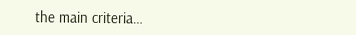the main criteria…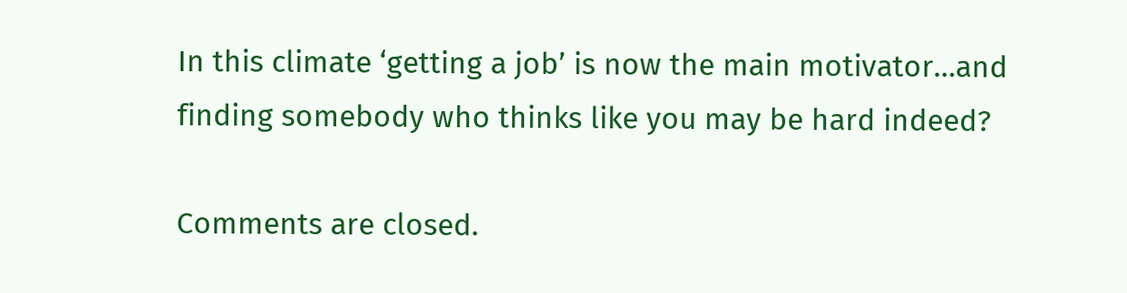In this climate ‘getting a job’ is now the main motivator…and finding somebody who thinks like you may be hard indeed?

Comments are closed.